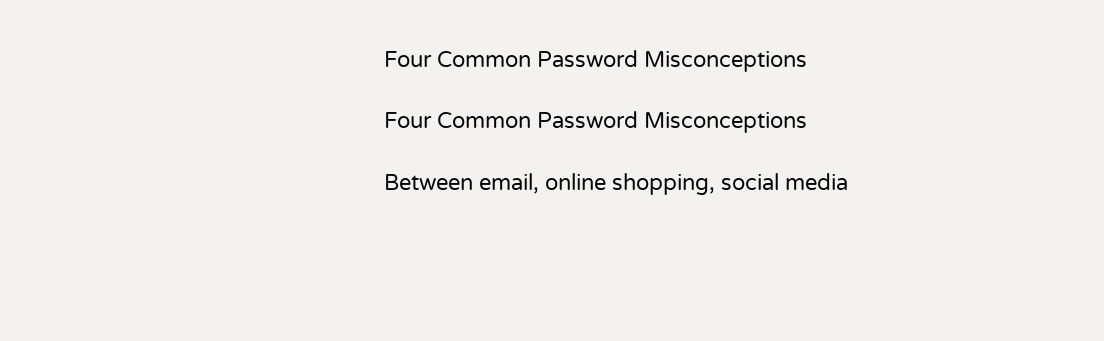Four Common Password Misconceptions

Four Common Password Misconceptions

Between email, online shopping, social media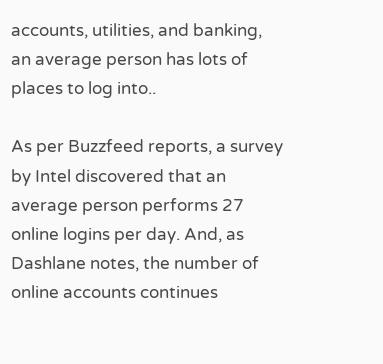accounts, utilities, and banking, an average person has lots of places to log into..

As per Buzzfeed reports, a survey by Intel discovered that an average person performs 27 online logins per day. And, as Dashlane notes, the number of online accounts continues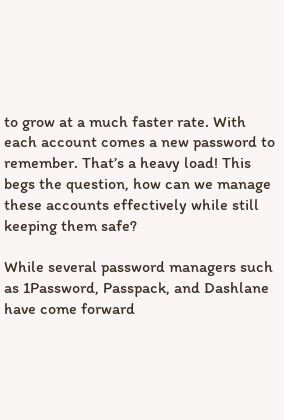to grow at a much faster rate. With each account comes a new password to remember. That’s a heavy load! This begs the question, how can we manage these accounts effectively while still keeping them safe?

While several password managers such as 1Password, Passpack, and Dashlane have come forward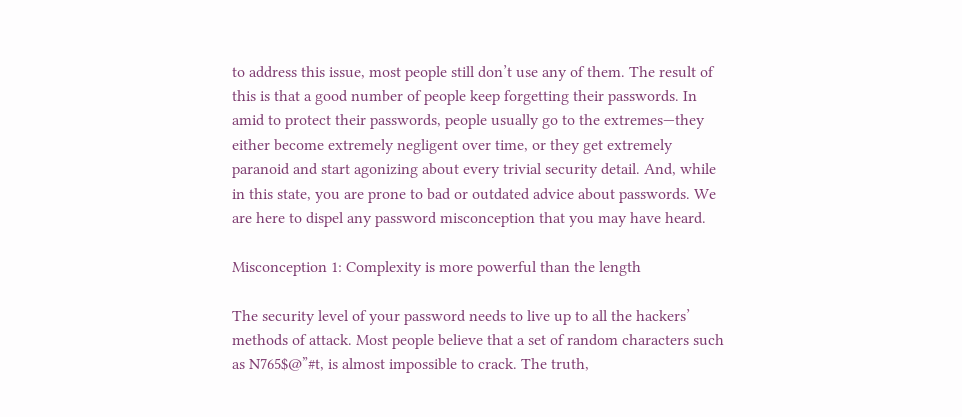to address this issue, most people still don’t use any of them. The result of this is that a good number of people keep forgetting their passwords. In amid to protect their passwords, people usually go to the extremes—they either become extremely negligent over time, or they get extremely paranoid and start agonizing about every trivial security detail. And, while in this state, you are prone to bad or outdated advice about passwords. We are here to dispel any password misconception that you may have heard.

Misconception 1: Complexity is more powerful than the length

The security level of your password needs to live up to all the hackers’ methods of attack. Most people believe that a set of random characters such as N765$@”#t, is almost impossible to crack. The truth,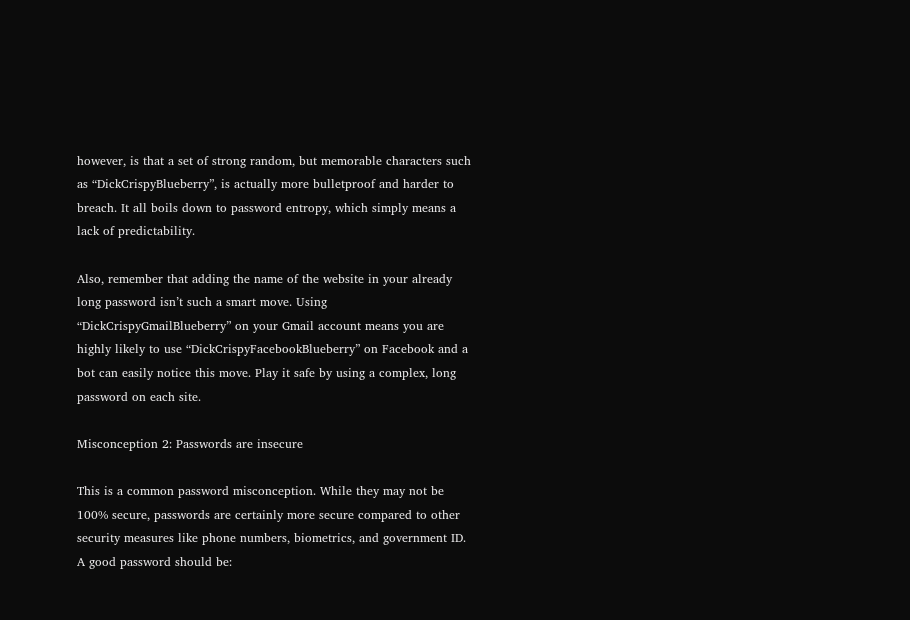however, is that a set of strong random, but memorable characters such as “DickCrispyBlueberry”, is actually more bulletproof and harder to breach. It all boils down to password entropy, which simply means a lack of predictability.

Also, remember that adding the name of the website in your already long password isn’t such a smart move. Using “DickCrispyGmailBlueberry” on your Gmail account means you are highly likely to use “DickCrispyFacebookBlueberry” on Facebook and a bot can easily notice this move. Play it safe by using a complex, long password on each site.

Misconception 2: Passwords are insecure

This is a common password misconception. While they may not be 100% secure, passwords are certainly more secure compared to other security measures like phone numbers, biometrics, and government ID. A good password should be: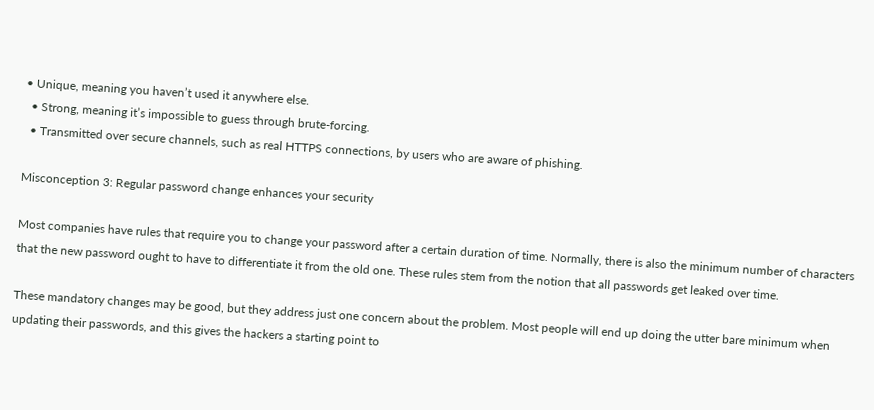• Unique, meaning you haven’t used it anywhere else.
  • Strong, meaning it’s impossible to guess through brute-forcing.
  • Transmitted over secure channels, such as real HTTPS connections, by users who are aware of phishing.

Misconception 3: Regular password change enhances your security

Most companies have rules that require you to change your password after a certain duration of time. Normally, there is also the minimum number of characters that the new password ought to have to differentiate it from the old one. These rules stem from the notion that all passwords get leaked over time.

These mandatory changes may be good, but they address just one concern about the problem. Most people will end up doing the utter bare minimum when updating their passwords, and this gives the hackers a starting point to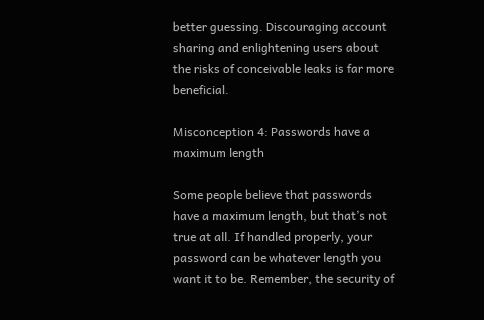better guessing. Discouraging account sharing and enlightening users about the risks of conceivable leaks is far more beneficial.

Misconception 4: Passwords have a maximum length

Some people believe that passwords have a maximum length, but that’s not true at all. If handled properly, your password can be whatever length you want it to be. Remember, the security of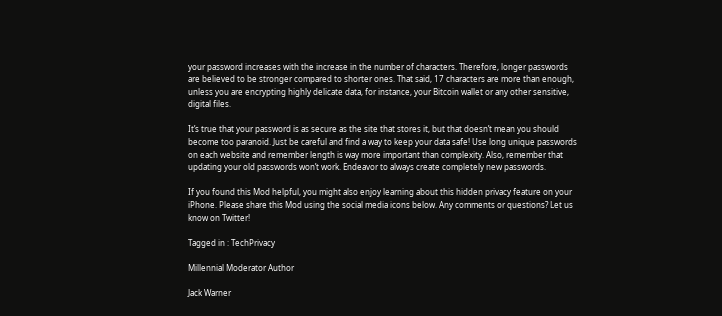your password increases with the increase in the number of characters. Therefore, longer passwords are believed to be stronger compared to shorter ones. That said, 17 characters are more than enough, unless you are encrypting highly delicate data, for instance, your Bitcoin wallet or any other sensitive, digital files.

It’s true that your password is as secure as the site that stores it, but that doesn’t mean you should become too paranoid. Just be careful and find a way to keep your data safe! Use long unique passwords on each website and remember length is way more important than complexity. Also, remember that updating your old passwords won’t work. Endeavor to always create completely new passwords.

If you found this Mod helpful, you might also enjoy learning about this hidden privacy feature on your iPhone. Please share this Mod using the social media icons below. Any comments or questions? Let us know on Twitter!

Tagged in : TechPrivacy

Millennial Moderator Author

Jack Warner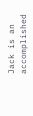Jack is an accomplished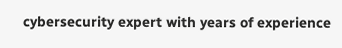cybersecurity expert with years of experience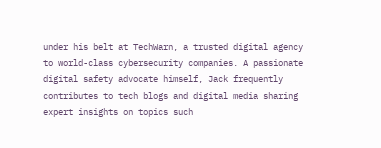under his belt at TechWarn, a trusted digital agency to world-class cybersecurity companies. A passionate digital safety advocate himself, Jack frequently contributes to tech blogs and digital media sharing expert insights on topics such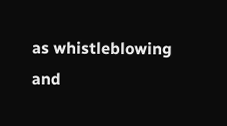as whistleblowing and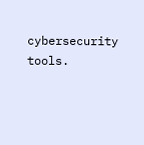cybersecurity tools.